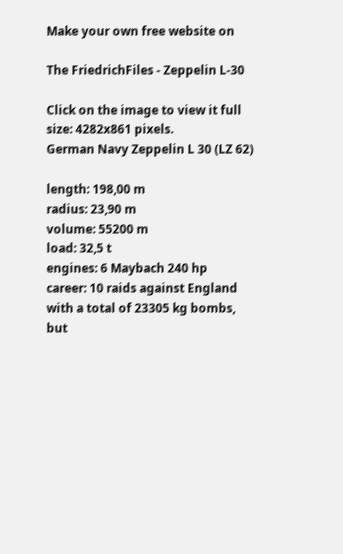Make your own free website on

The FriedrichFiles - Zeppelin L-30

Click on the image to view it full size: 4282x861 pixels.
German Navy Zeppelin L 30 (LZ 62)

length: 198,00 m
radius: 23,90 m
volume: 55200 m
load: 32,5 t
engines: 6 Maybach 240 hp
career: 10 raids against England with a total of 23305 kg bombs, but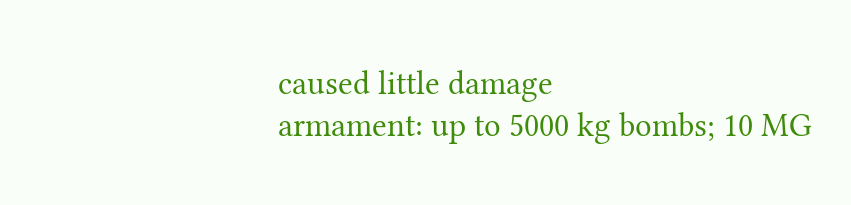caused little damage
armament: up to 5000 kg bombs; 10 MG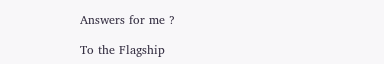Answers for me ?

To the Flagship